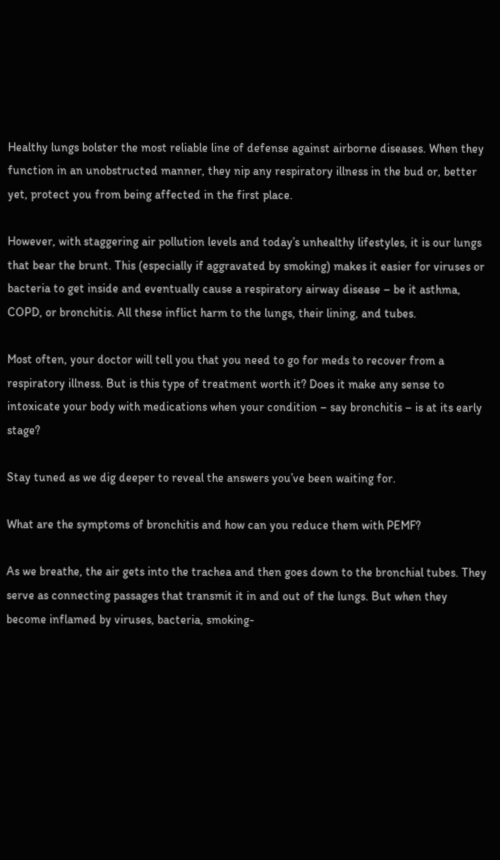Healthy lungs bolster the most reliable line of defense against airborne diseases. When they function in an unobstructed manner, they nip any respiratory illness in the bud or, better yet, protect you from being affected in the first place.

However, with staggering air pollution levels and today’s unhealthy lifestyles, it is our lungs that bear the brunt. This (especially if aggravated by smoking) makes it easier for viruses or bacteria to get inside and eventually cause a respiratory airway disease – be it asthma, COPD, or bronchitis. All these inflict harm to the lungs, their lining, and tubes.

Most often, your doctor will tell you that you need to go for meds to recover from a respiratory illness. But is this type of treatment worth it? Does it make any sense to intoxicate your body with medications when your condition – say bronchitis – is at its early stage?

Stay tuned as we dig deeper to reveal the answers you’ve been waiting for.

What are the symptoms of bronchitis and how can you reduce them with PEMF?

As we breathe, the air gets into the trachea and then goes down to the bronchial tubes. They serve as connecting passages that transmit it in and out of the lungs. But when they become inflamed by viruses, bacteria, smoking-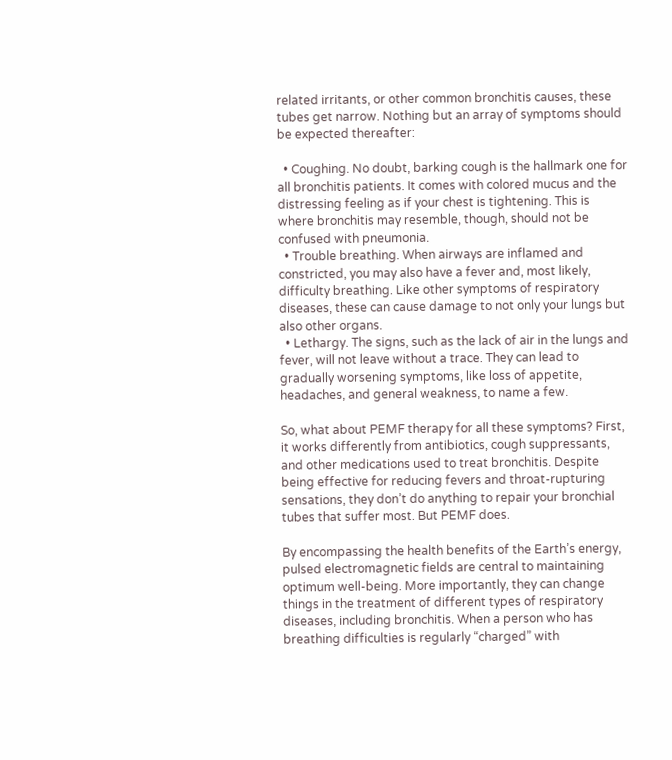related irritants, or other common bronchitis causes, these tubes get narrow. Nothing but an array of symptoms should be expected thereafter:

  • Coughing. No doubt, barking cough is the hallmark one for all bronchitis patients. It comes with colored mucus and the distressing feeling as if your chest is tightening. This is where bronchitis may resemble, though, should not be confused with pneumonia.
  • Trouble breathing. When airways are inflamed and constricted, you may also have a fever and, most likely, difficulty breathing. Like other symptoms of respiratory diseases, these can cause damage to not only your lungs but also other organs.
  • Lethargy. The signs, such as the lack of air in the lungs and fever, will not leave without a trace. They can lead to gradually worsening symptoms, like loss of appetite, headaches, and general weakness, to name a few.

So, what about PEMF therapy for all these symptoms? First, it works differently from antibiotics, cough suppressants, and other medications used to treat bronchitis. Despite being effective for reducing fevers and throat-rupturing sensations, they don’t do anything to repair your bronchial tubes that suffer most. But PEMF does.

By encompassing the health benefits of the Earth’s energy, pulsed electromagnetic fields are central to maintaining optimum well-being. More importantly, they can change things in the treatment of different types of respiratory diseases, including bronchitis. When a person who has breathing difficulties is regularly “charged” with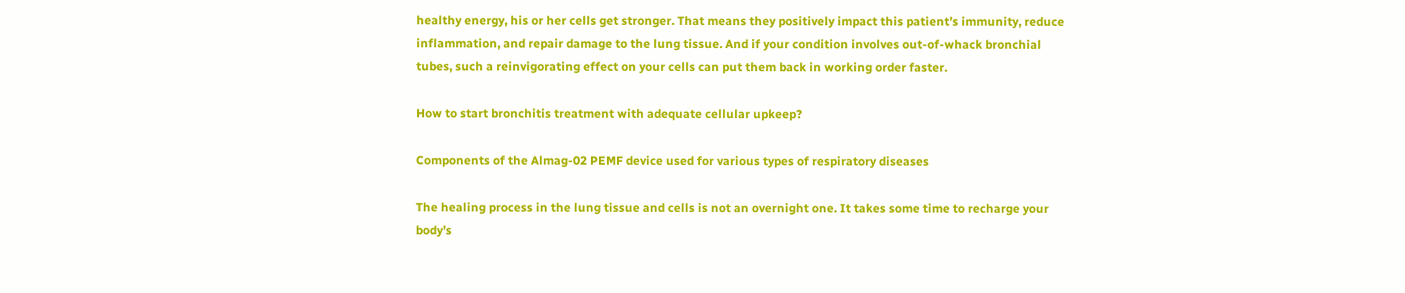healthy energy, his or her cells get stronger. That means they positively impact this patient’s immunity, reduce inflammation, and repair damage to the lung tissue. And if your condition involves out-of-whack bronchial tubes, such a reinvigorating effect on your cells can put them back in working order faster.

How to start bronchitis treatment with adequate cellular upkeep?

Components of the Almag-02 PEMF device used for various types of respiratory diseases

The healing process in the lung tissue and cells is not an overnight one. It takes some time to recharge your body’s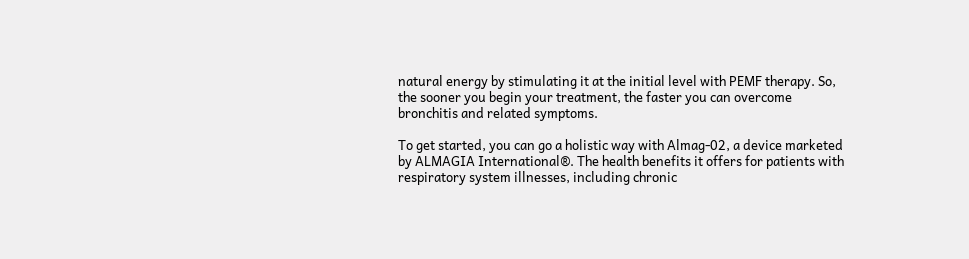natural energy by stimulating it at the initial level with PEMF therapy. So, the sooner you begin your treatment, the faster you can overcome bronchitis and related symptoms.

To get started, you can go a holistic way with Almag-02, a device marketed by ALMAGIA International®. The health benefits it offers for patients with respiratory system illnesses, including chronic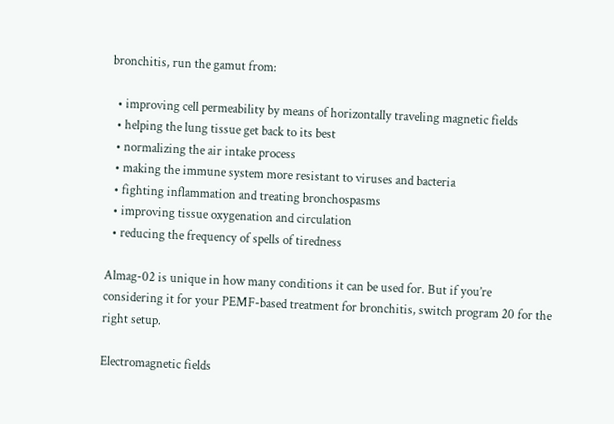bronchitis, run the gamut from:

  • improving cell permeability by means of horizontally traveling magnetic fields
  • helping the lung tissue get back to its best
  • normalizing the air intake process
  • making the immune system more resistant to viruses and bacteria
  • fighting inflammation and treating bronchospasms
  • improving tissue oxygenation and circulation
  • reducing the frequency of spells of tiredness

Almag-02 is unique in how many conditions it can be used for. But if you’re considering it for your PEMF-based treatment for bronchitis, switch program 20 for the right setup.

Electromagnetic fields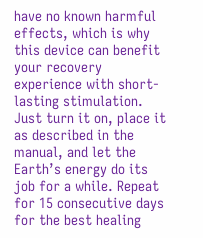have no known harmful effects, which is why this device can benefit your recovery experience with short-lasting stimulation. Just turn it on, place it as described in the manual, and let the Earth’s energy do its job for a while. Repeat for 15 consecutive days for the best healing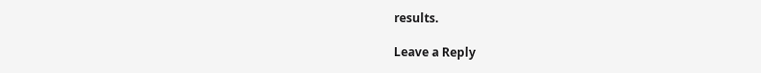results.

Leave a Reply